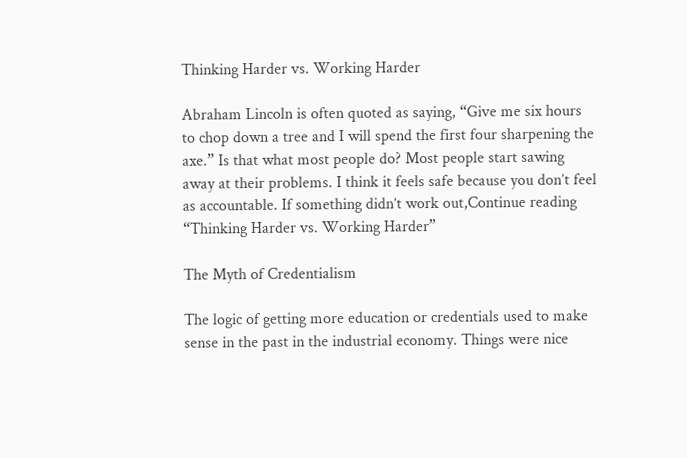Thinking Harder vs. Working Harder

Abraham Lincoln is often quoted as saying, “Give me six hours to chop down a tree and I will spend the first four sharpening the axe.” Is that what most people do? Most people start sawing away at their problems. I think it feels safe because you don’t feel as accountable. If something didn’t work out,Continue reading “Thinking Harder vs. Working Harder”

The Myth of Credentialism

The logic of getting more education or credentials used to make sense in the past in the industrial economy. Things were nice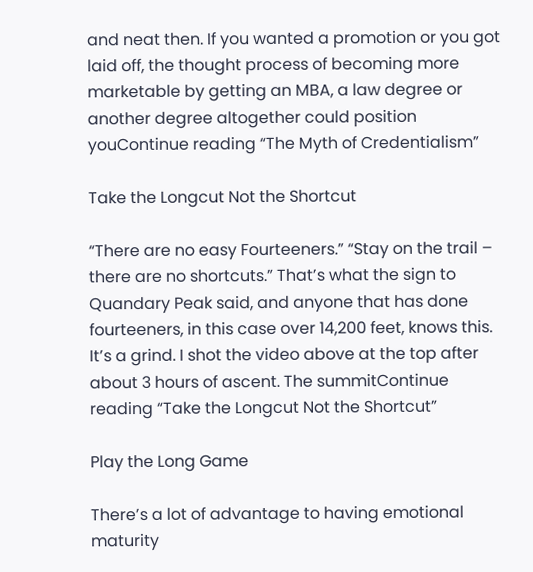and neat then. If you wanted a promotion or you got laid off, the thought process of becoming more marketable by getting an MBA, a law degree or another degree altogether could position youContinue reading “The Myth of Credentialism”

Take the Longcut Not the Shortcut

“There are no easy Fourteeners.” “Stay on the trail – there are no shortcuts.” That’s what the sign to Quandary Peak said, and anyone that has done fourteeners, in this case over 14,200 feet, knows this. It’s a grind. I shot the video above at the top after about 3 hours of ascent. The summitContinue reading “Take the Longcut Not the Shortcut”

Play the Long Game

There’s a lot of advantage to having emotional maturity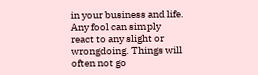in your business and life. Any fool can simply react to any slight or wrongdoing. Things will often not go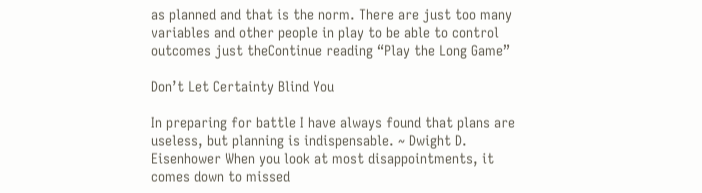as planned and that is the norm. There are just too many variables and other people in play to be able to control outcomes just theContinue reading “Play the Long Game”

Don’t Let Certainty Blind You

In preparing for battle I have always found that plans are useless, but planning is indispensable. ~ Dwight D. Eisenhower When you look at most disappointments, it comes down to missed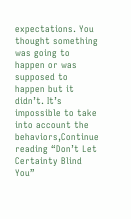expectations. You thought something was going to happen or was supposed to happen but it didn’t. It’s impossible to take into account the behaviors,Continue reading “Don’t Let Certainty Blind You”